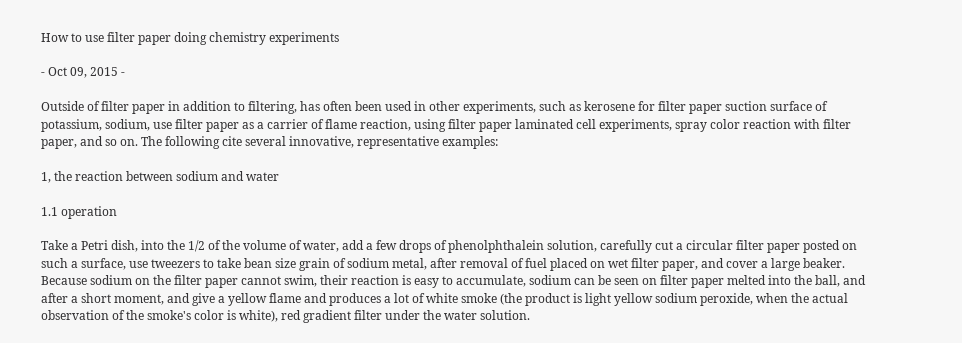How to use filter paper doing chemistry experiments

- Oct 09, 2015 -

Outside of filter paper in addition to filtering, has often been used in other experiments, such as kerosene for filter paper suction surface of potassium, sodium, use filter paper as a carrier of flame reaction, using filter paper laminated cell experiments, spray color reaction with filter paper, and so on. The following cite several innovative, representative examples:

1, the reaction between sodium and water

1.1 operation

Take a Petri dish, into the 1/2 of the volume of water, add a few drops of phenolphthalein solution, carefully cut a circular filter paper posted on such a surface, use tweezers to take bean size grain of sodium metal, after removal of fuel placed on wet filter paper, and cover a large beaker. Because sodium on the filter paper cannot swim, their reaction is easy to accumulate, sodium can be seen on filter paper melted into the ball, and after a short moment, and give a yellow flame and produces a lot of white smoke (the product is light yellow sodium peroxide, when the actual observation of the smoke's color is white), red gradient filter under the water solution.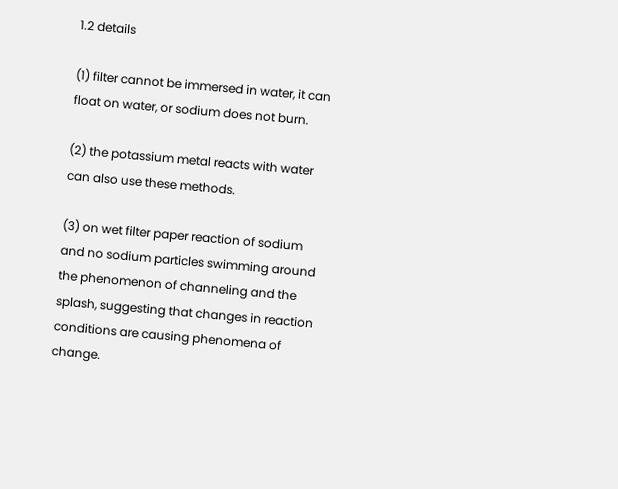1.2 details

(1) filter cannot be immersed in water, it can float on water, or sodium does not burn.

(2) the potassium metal reacts with water can also use these methods.

(3) on wet filter paper reaction of sodium and no sodium particles swimming around the phenomenon of channeling and the splash, suggesting that changes in reaction conditions are causing phenomena of change.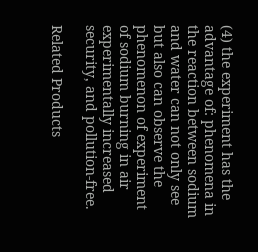(4) the experiment has the advantage of: phenomena in the reaction between sodium and water can not only see but also can observe the phenomenon of experiment of sodium burning in air experimentally increased security, and pollution-free.

Related Products